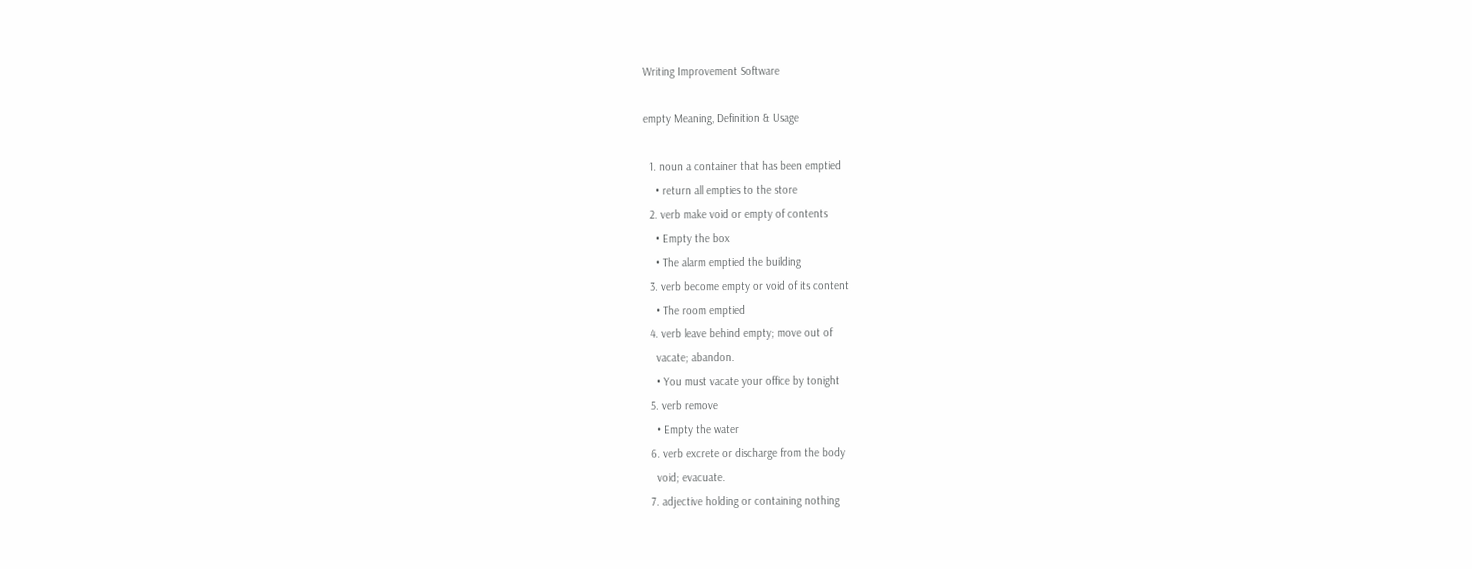Writing Improvement Software

empty Meaning, Definition & Usage

  1. noun a container that has been emptied
    • return all empties to the store
  2. verb make void or empty of contents
    • Empty the box
    • The alarm emptied the building
  3. verb become empty or void of its content
    • The room emptied
  4. verb leave behind empty; move out of
    vacate; abandon.
    • You must vacate your office by tonight
  5. verb remove
    • Empty the water
  6. verb excrete or discharge from the body
    void; evacuate.
  7. adjective holding or containing nothing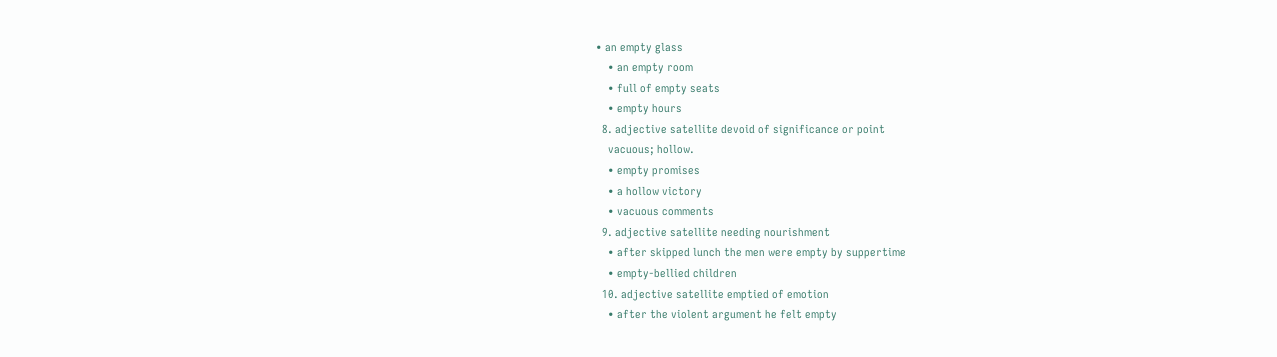• an empty glass
    • an empty room
    • full of empty seats
    • empty hours
  8. adjective satellite devoid of significance or point
    vacuous; hollow.
    • empty promises
    • a hollow victory
    • vacuous comments
  9. adjective satellite needing nourishment
    • after skipped lunch the men were empty by suppertime
    • empty-bellied children
  10. adjective satellite emptied of emotion
    • after the violent argument he felt empty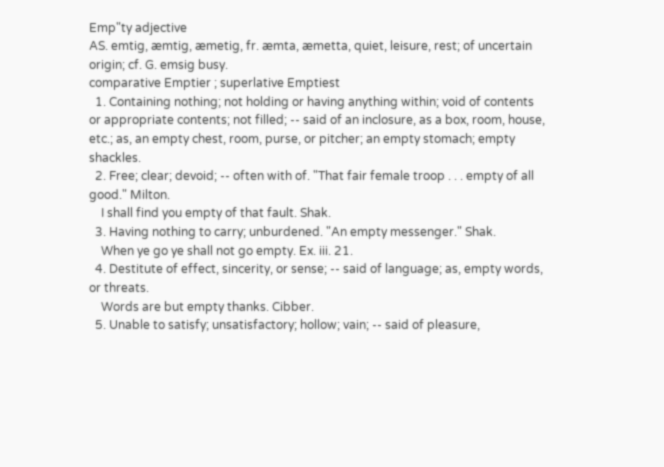Emp"ty adjective
AS. emtig, æmtig, æmetig, fr. æmta, æmetta, quiet, leisure, rest; of uncertain origin; cf. G. emsig busy.
comparative Emptier ; superlative Emptiest
  1. Containing nothing; not holding or having anything within; void of contents or appropriate contents; not filled; -- said of an inclosure, as a box, room, house, etc.; as, an empty chest, room, purse, or pitcher; an empty stomach; empty shackles.
  2. Free; clear; devoid; -- often with of. "That fair female troop . . . empty of all good." Milton.
    I shall find you empty of that fault. Shak.
  3. Having nothing to carry; unburdened. "An empty messenger." Shak.
    When ye go ye shall not go empty. Ex. iii. 21.
  4. Destitute of effect, sincerity, or sense; -- said of language; as, empty words, or threats.
    Words are but empty thanks. Cibber.
  5. Unable to satisfy; unsatisfactory; hollow; vain; -- said of pleasure,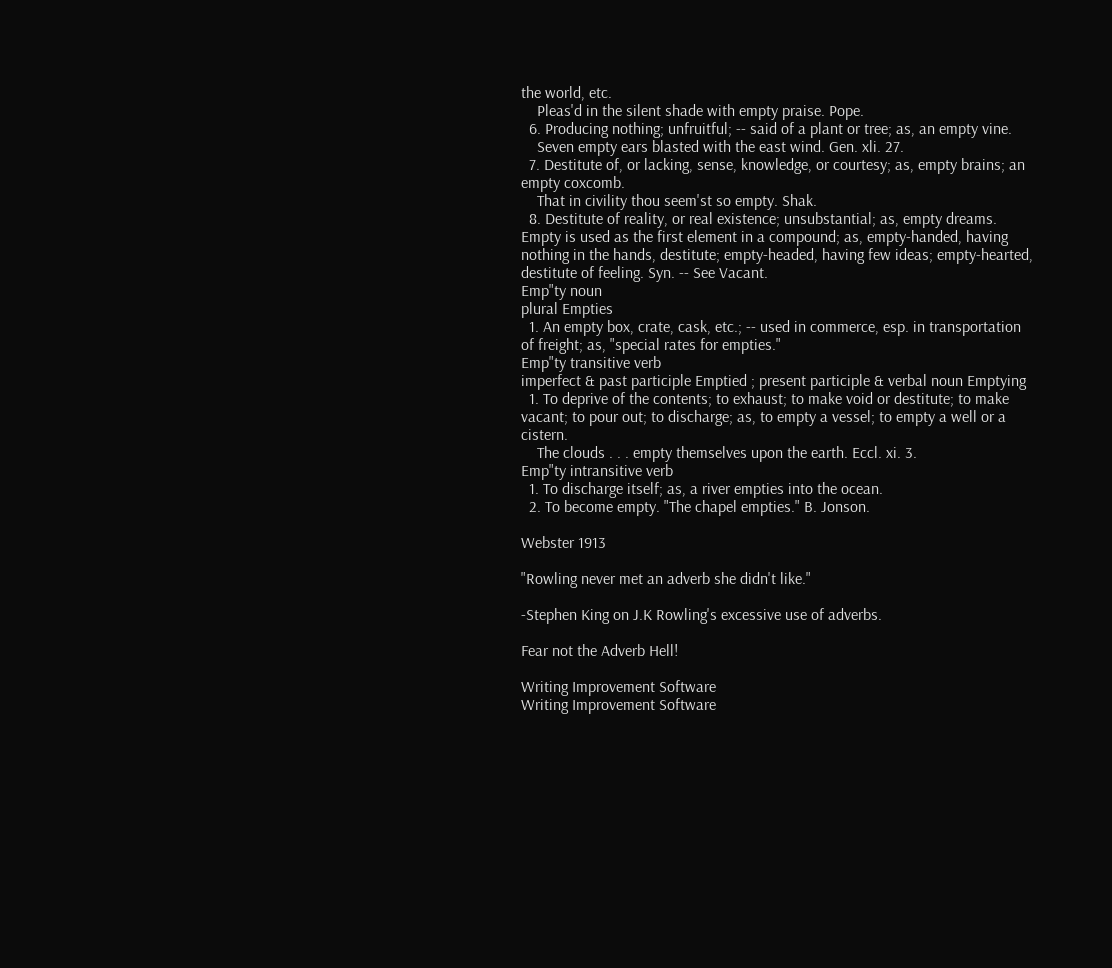the world, etc.
    Pleas'd in the silent shade with empty praise. Pope.
  6. Producing nothing; unfruitful; -- said of a plant or tree; as, an empty vine.
    Seven empty ears blasted with the east wind. Gen. xli. 27.
  7. Destitute of, or lacking, sense, knowledge, or courtesy; as, empty brains; an empty coxcomb.
    That in civility thou seem'st so empty. Shak.
  8. Destitute of reality, or real existence; unsubstantial; as, empty dreams. Empty is used as the first element in a compound; as, empty-handed, having nothing in the hands, destitute; empty-headed, having few ideas; empty-hearted, destitute of feeling. Syn. -- See Vacant.
Emp"ty noun
plural Empties
  1. An empty box, crate, cask, etc.; -- used in commerce, esp. in transportation of freight; as, "special rates for empties."
Emp"ty transitive verb
imperfect & past participle Emptied ; present participle & verbal noun Emptying
  1. To deprive of the contents; to exhaust; to make void or destitute; to make vacant; to pour out; to discharge; as, to empty a vessel; to empty a well or a cistern.
    The clouds . . . empty themselves upon the earth. Eccl. xi. 3.
Emp"ty intransitive verb
  1. To discharge itself; as, a river empties into the ocean.
  2. To become empty. "The chapel empties." B. Jonson.

Webster 1913

"Rowling never met an adverb she didn't like."

-Stephen King on J.K Rowling's excessive use of adverbs.

Fear not the Adverb Hell!

Writing Improvement Software
Writing Improvement Software